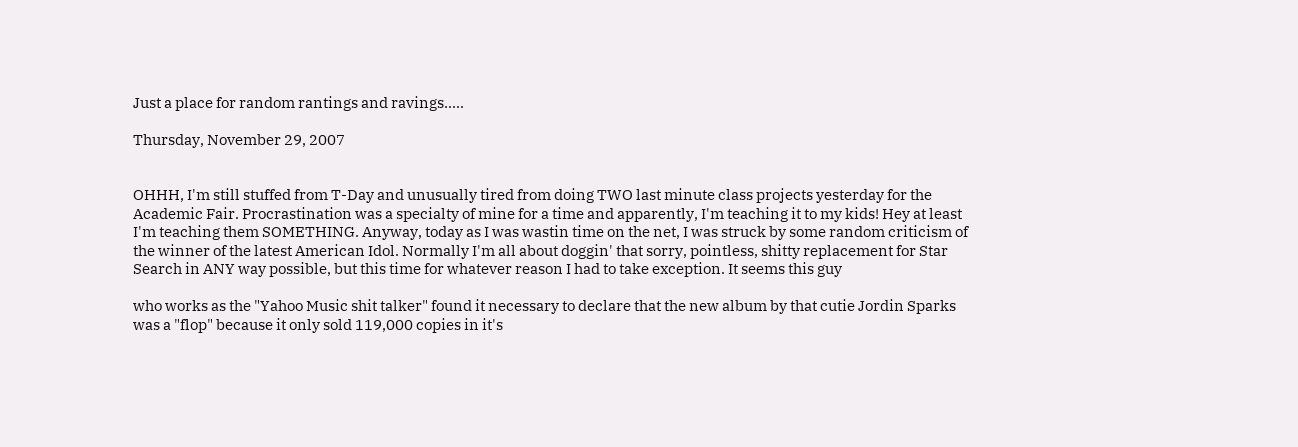Just a place for random rantings and ravings.....

Thursday, November 29, 2007


OHHH, I'm still stuffed from T-Day and unusually tired from doing TWO last minute class projects yesterday for the Academic Fair. Procrastination was a specialty of mine for a time and apparently, I'm teaching it to my kids! Hey at least I'm teaching them SOMETHING. Anyway, today as I was wastin time on the net, I was struck by some random criticism of the winner of the latest American Idol. Normally I'm all about doggin' that sorry, pointless, shitty replacement for Star Search in ANY way possible, but this time for whatever reason I had to take exception. It seems this guy

who works as the "Yahoo Music shit talker" found it necessary to declare that the new album by that cutie Jordin Sparks was a "flop" because it only sold 119,000 copies in it's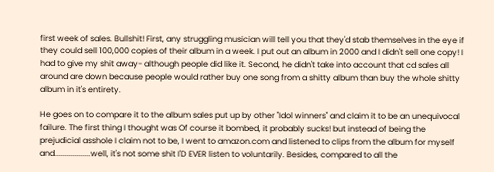first week of sales. Bullshit! First, any struggling musician will tell you that they'd stab themselves in the eye if they could sell 100,000 copies of their album in a week. I put out an album in 2000 and I didn't sell one copy! I had to give my shit away- although people did like it. Second, he didn't take into account that cd sales all around are down because people would rather buy one song from a shitty album than buy the whole shitty album in it's entirety.

He goes on to compare it to the album sales put up by other "Idol winners" and claim it to be an unequivocal failure. The first thing I thought was Of course it bombed, it probably sucks! but instead of being the prejudicial asshole I claim not to be, I went to amazon.com and listened to clips from the album for myself and..................well, it's not some shit I'D EVER listen to voluntarily. Besides, compared to all the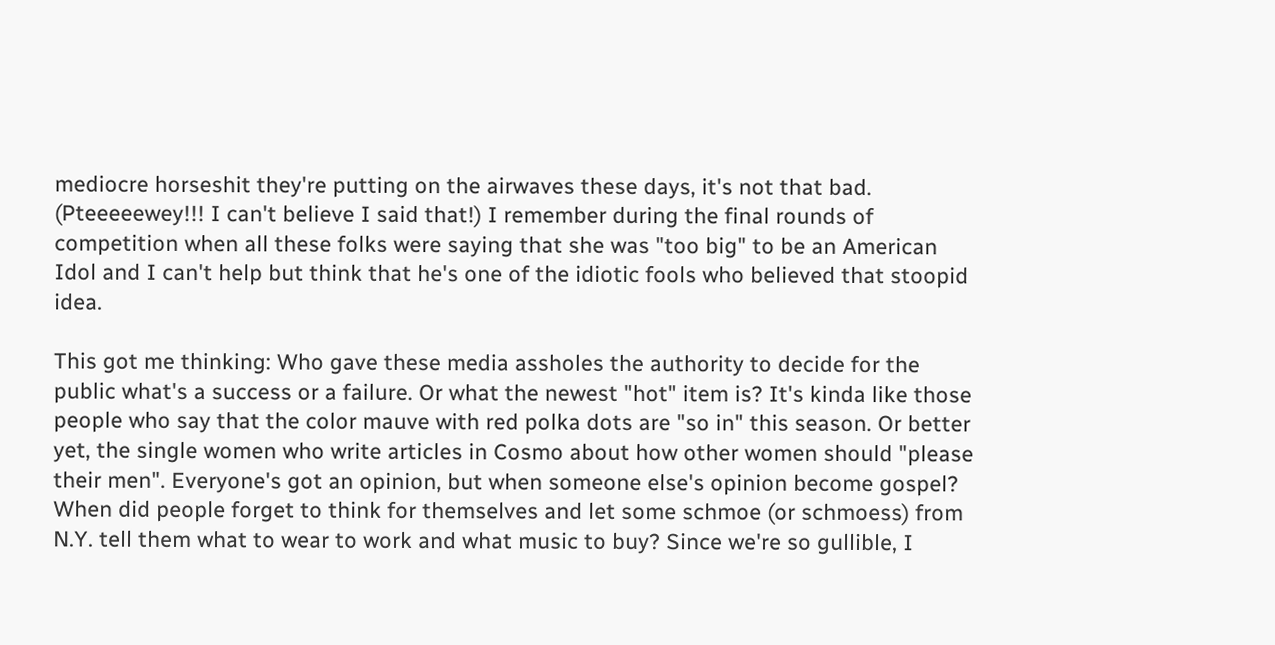mediocre horseshit they're putting on the airwaves these days, it's not that bad. (Pteeeeewey!!! I can't believe I said that!) I remember during the final rounds of competition when all these folks were saying that she was "too big" to be an American Idol and I can't help but think that he's one of the idiotic fools who believed that stoopid idea.

This got me thinking: Who gave these media assholes the authority to decide for the public what's a success or a failure. Or what the newest "hot" item is? It's kinda like those people who say that the color mauve with red polka dots are "so in" this season. Or better yet, the single women who write articles in Cosmo about how other women should "please their men". Everyone's got an opinion, but when someone else's opinion become gospel? When did people forget to think for themselves and let some schmoe (or schmoess) from N.Y. tell them what to wear to work and what music to buy? Since we're so gullible, I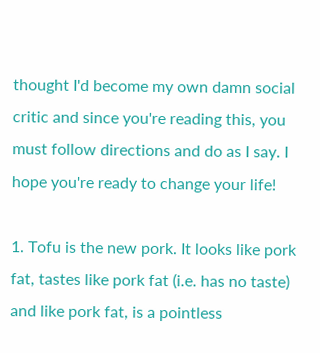thought I'd become my own damn social critic and since you're reading this, you must follow directions and do as I say. I hope you're ready to change your life!

1. Tofu is the new pork. It looks like pork fat, tastes like pork fat (i.e. has no taste) and like pork fat, is a pointless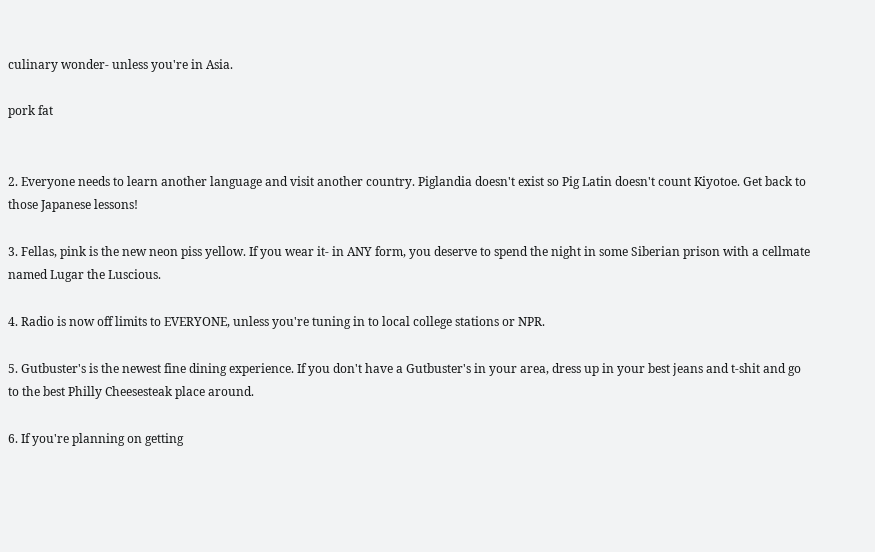culinary wonder- unless you're in Asia.

pork fat


2. Everyone needs to learn another language and visit another country. Piglandia doesn't exist so Pig Latin doesn't count Kiyotoe. Get back to those Japanese lessons!

3. Fellas, pink is the new neon piss yellow. If you wear it- in ANY form, you deserve to spend the night in some Siberian prison with a cellmate named Lugar the Luscious.

4. Radio is now off limits to EVERYONE, unless you're tuning in to local college stations or NPR.

5. Gutbuster's is the newest fine dining experience. If you don't have a Gutbuster's in your area, dress up in your best jeans and t-shit and go to the best Philly Cheesesteak place around.

6. If you're planning on getting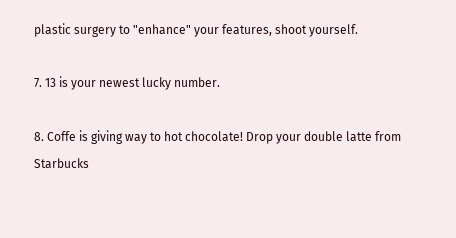plastic surgery to "enhance" your features, shoot yourself.

7. 13 is your newest lucky number.

8. Coffe is giving way to hot chocolate! Drop your double latte from Starbucks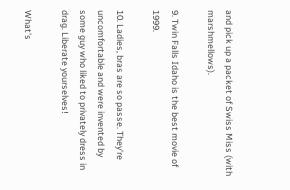and pick up a packet of Swiss Miss (with marshmellows).

9. Twin Falls Idaho is the best movie of 1999.

10. Ladies, bras are so passe. They're uncomfortable and were invented by some guy who liked to privately dress in drag. Liberate yourselves!

What's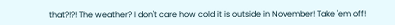that?!?! The weather? I don't care how cold it is outside in November! Take 'em off!